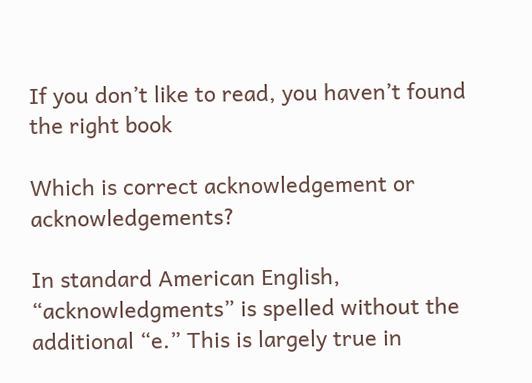If you don’t like to read, you haven’t found the right book

Which is correct acknowledgement or acknowledgements?

In standard American English, “acknowledgments” is spelled without the additional “e.” This is largely true in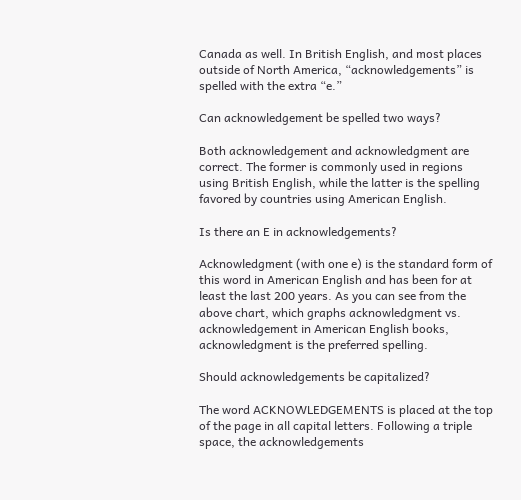Canada as well. In British English, and most places outside of North America, “acknowledgements” is spelled with the extra “e.”

Can acknowledgement be spelled two ways?

Both acknowledgement and acknowledgment are correct. The former is commonly used in regions using British English, while the latter is the spelling favored by countries using American English.

Is there an E in acknowledgements?

Acknowledgment (with one e) is the standard form of this word in American English and has been for at least the last 200 years. As you can see from the above chart, which graphs acknowledgment vs. acknowledgement in American English books, acknowledgment is the preferred spelling.

Should acknowledgements be capitalized?

The word ACKNOWLEDGEMENTS is placed at the top of the page in all capital letters. Following a triple space, the acknowledgements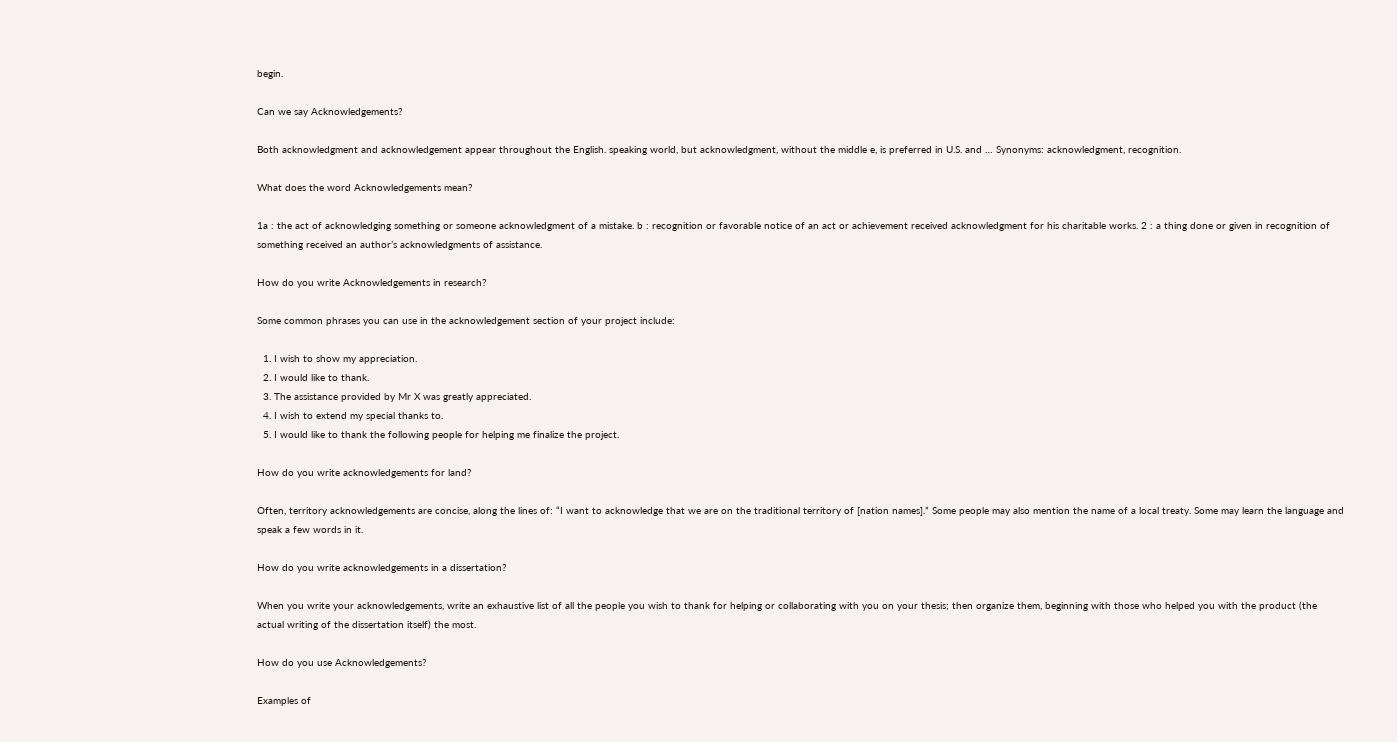begin.

Can we say Acknowledgements?

Both acknowledgment and acknowledgement appear throughout the English. speaking world, but acknowledgment, without the middle e, is preferred in U.S. and … Synonyms: acknowledgment, recognition.

What does the word Acknowledgements mean?

1a : the act of acknowledging something or someone acknowledgment of a mistake. b : recognition or favorable notice of an act or achievement received acknowledgment for his charitable works. 2 : a thing done or given in recognition of something received an author’s acknowledgments of assistance.

How do you write Acknowledgements in research?

Some common phrases you can use in the acknowledgement section of your project include:

  1. I wish to show my appreciation.
  2. I would like to thank.
  3. The assistance provided by Mr X was greatly appreciated.
  4. I wish to extend my special thanks to.
  5. I would like to thank the following people for helping me finalize the project.

How do you write acknowledgements for land?

Often, territory acknowledgements are concise, along the lines of: “I want to acknowledge that we are on the traditional territory of [nation names].” Some people may also mention the name of a local treaty. Some may learn the language and speak a few words in it.

How do you write acknowledgements in a dissertation?

When you write your acknowledgements, write an exhaustive list of all the people you wish to thank for helping or collaborating with you on your thesis; then organize them, beginning with those who helped you with the product (the actual writing of the dissertation itself) the most.

How do you use Acknowledgements?

Examples of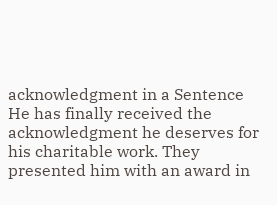acknowledgment in a Sentence He has finally received the acknowledgment he deserves for his charitable work. They presented him with an award in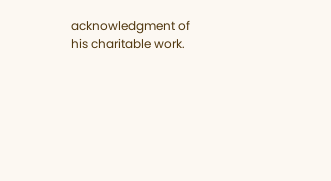acknowledgment of his charitable work.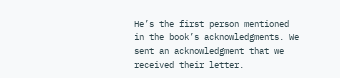He’s the first person mentioned in the book’s acknowledgments. We sent an acknowledgment that we received their letter.